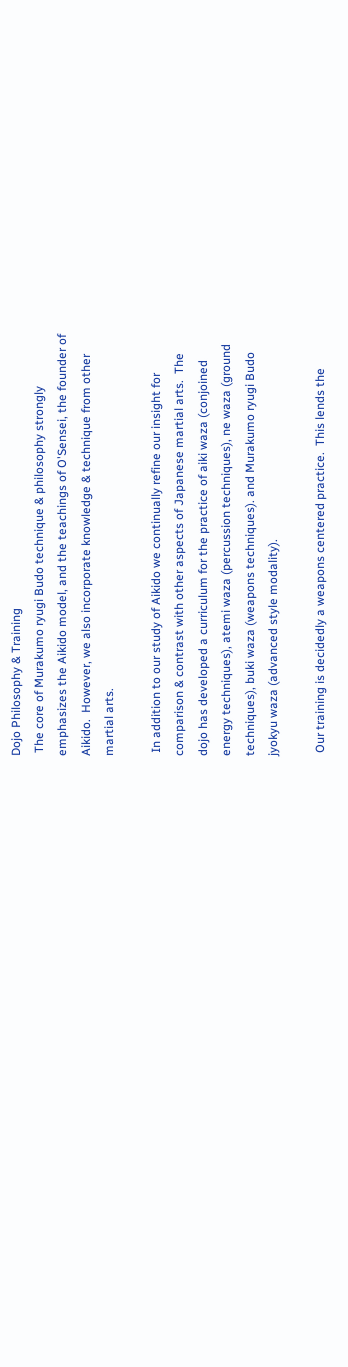Dojo Philosophy & Training
 The core of Murakumo ryugi Budo technique & philosophy strongly
emphasizes the Aikido model, and the teachings of O'Sensei, the founder of
Aikido.  However, we also incorporate knowledge & technique from other
martial arts.

 In addition to our study of Aikido we continually refine our insight for
comparison & contrast with other aspects of Japanese martial arts.  The
dojo has developed a curriculum for the practice of aiki waza (conjoined
energy techniques), atemi waza (percussion techniques), ne waza (ground
techniques), buki waza (weapons techniques). and Murakumo ryugi Budo
jyokyu waza (advanced style modality).

 Our training is decidedly a weapons centered practice.  This lends the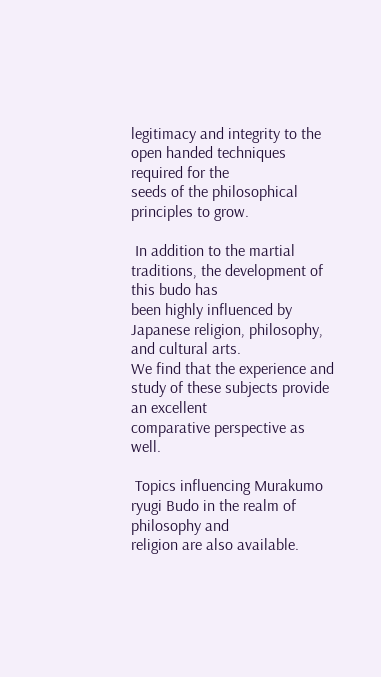legitimacy and integrity to the open handed techniques required for the
seeds of the philosophical principles to grow.

 In addition to the martial traditions, the development of this budo has
been highly influenced by Japanese religion, philosophy, and cultural arts.
We find that the experience and study of these subjects provide an excellent
comparative perspective as well.

 Topics influencing Murakumo ryugi Budo in the realm of philosophy and
religion are also available.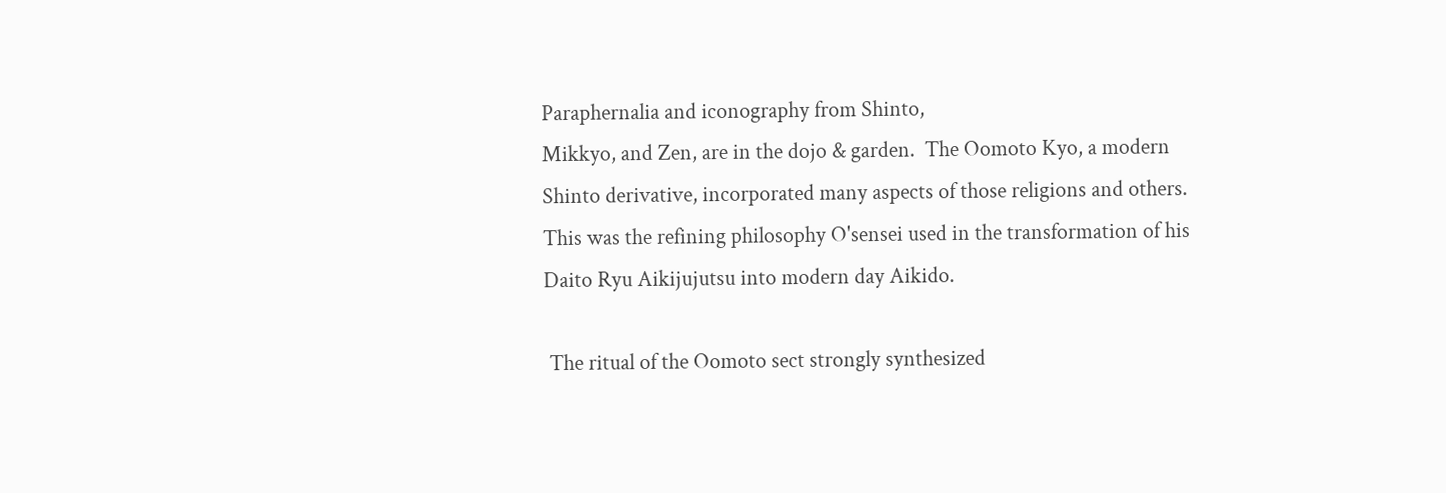Paraphernalia and iconography from Shinto,
Mikkyo, and Zen, are in the dojo & garden.  The Oomoto Kyo, a modern
Shinto derivative, incorporated many aspects of those religions and others.
This was the refining philosophy O'sensei used in the transformation of his
Daito Ryu Aikijujutsu into modern day Aikido.

 The ritual of the Oomoto sect strongly synthesized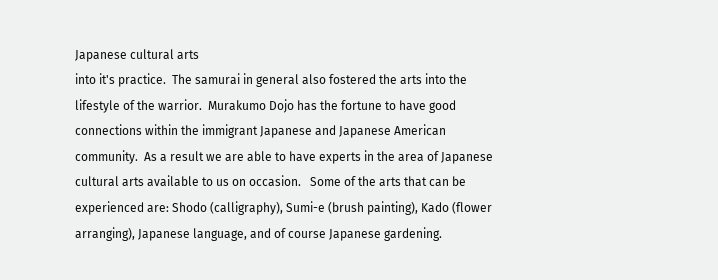Japanese cultural arts
into it's practice.  The samurai in general also fostered the arts into the
lifestyle of the warrior.  Murakumo Dojo has the fortune to have good
connections within the immigrant Japanese and Japanese American
community.  As a result we are able to have experts in the area of Japanese
cultural arts available to us on occasion.   Some of the arts that can be
experienced are: Shodo (calligraphy), Sumi-e (brush painting), Kado (flower
arranging), Japanese language, and of course Japanese gardening.